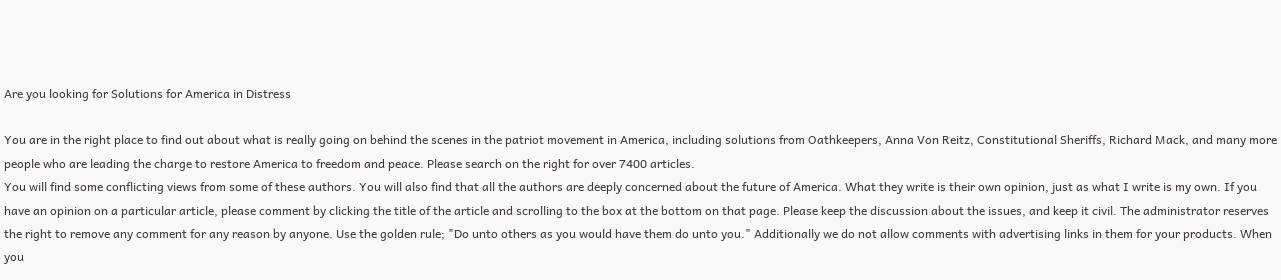Are you looking for Solutions for America in Distress

You are in the right place to find out about what is really going on behind the scenes in the patriot movement in America, including solutions from Oathkeepers, Anna Von Reitz, Constitutional Sheriffs, Richard Mack, and many more people who are leading the charge to restore America to freedom and peace. Please search on the right for over 7400 articles.
You will find some conflicting views from some of these authors. You will also find that all the authors are deeply concerned about the future of America. What they write is their own opinion, just as what I write is my own. If you have an opinion on a particular article, please comment by clicking the title of the article and scrolling to the box at the bottom on that page. Please keep the discussion about the issues, and keep it civil. The administrator reserves the right to remove any comment for any reason by anyone. Use the golden rule; "Do unto others as you would have them do unto you." Additionally we do not allow comments with advertising links in them for your products. When you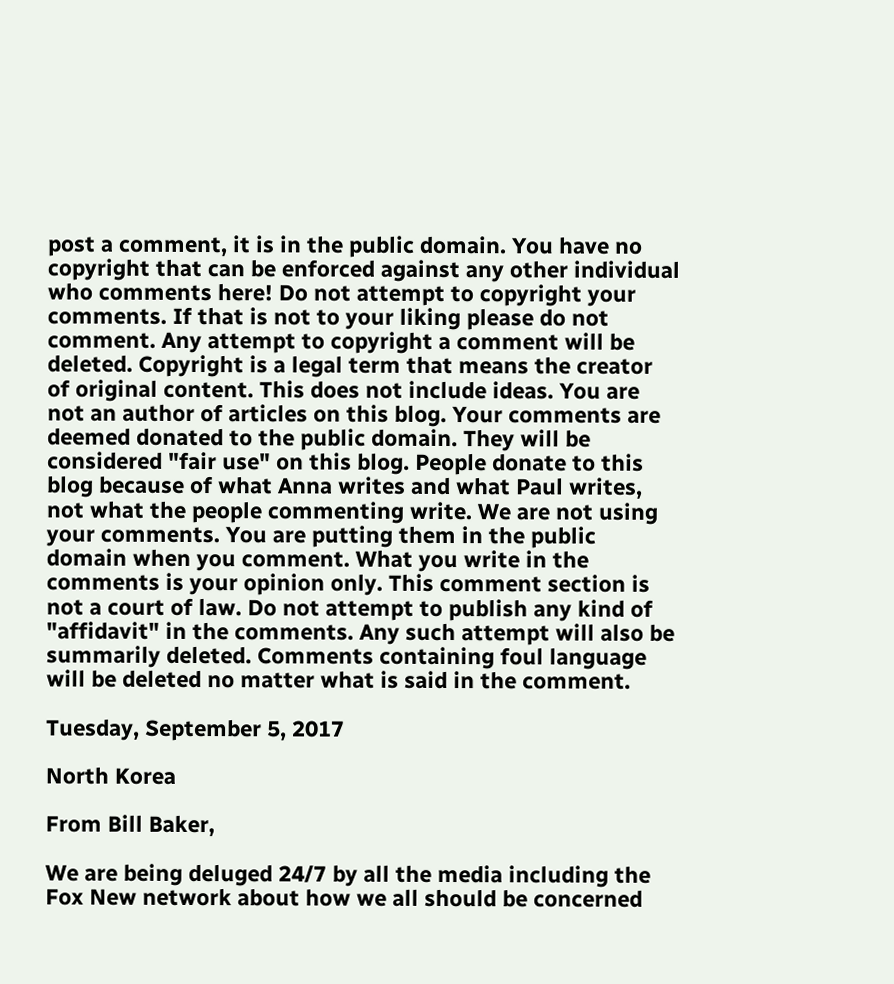post a comment, it is in the public domain. You have no copyright that can be enforced against any other individual who comments here! Do not attempt to copyright your comments. If that is not to your liking please do not comment. Any attempt to copyright a comment will be deleted. Copyright is a legal term that means the creator of original content. This does not include ideas. You are not an author of articles on this blog. Your comments are deemed donated to the public domain. They will be considered "fair use" on this blog. People donate to this blog because of what Anna writes and what Paul writes, not what the people commenting write. We are not using your comments. You are putting them in the public domain when you comment. What you write in the comments is your opinion only. This comment section is not a court of law. Do not attempt to publish any kind of "affidavit" in the comments. Any such attempt will also be summarily deleted. Comments containing foul language will be deleted no matter what is said in the comment.

Tuesday, September 5, 2017

North Korea

From Bill Baker,

We are being deluged 24/7 by all the media including the Fox New network about how we all should be concerned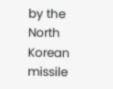by the North Korean missile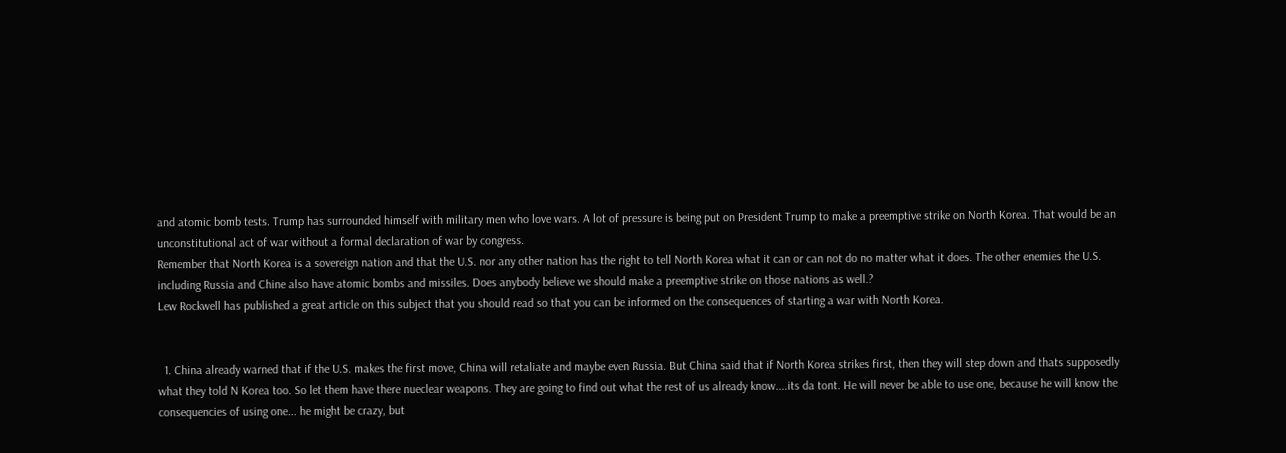and atomic bomb tests. Trump has surrounded himself with military men who love wars. A lot of pressure is being put on President Trump to make a preemptive strike on North Korea. That would be an unconstitutional act of war without a formal declaration of war by congress.
Remember that North Korea is a sovereign nation and that the U.S. nor any other nation has the right to tell North Korea what it can or can not do no matter what it does. The other enemies the U.S. including Russia and Chine also have atomic bombs and missiles. Does anybody believe we should make a preemptive strike on those nations as well.?
Lew Rockwell has published a great article on this subject that you should read so that you can be informed on the consequences of starting a war with North Korea.


  1. China already warned that if the U.S. makes the first move, China will retaliate and maybe even Russia. But China said that if North Korea strikes first, then they will step down and thats supposedly what they told N Korea too. So let them have there nueclear weapons. They are going to find out what the rest of us already know....its da tont. He will never be able to use one, because he will know the consequencies of using one... he might be crazy, but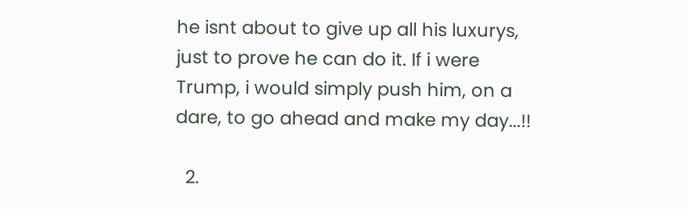he isnt about to give up all his luxurys, just to prove he can do it. If i were Trump, i would simply push him, on a dare, to go ahead and make my day...!!

  2.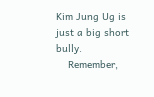Kim Jung Ug is just a big short bully.
    Remember,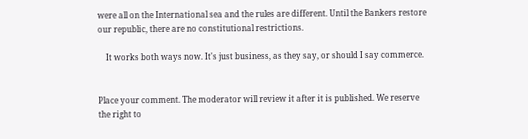were all on the International sea and the rules are different. Until the Bankers restore our republic, there are no constitutional restrictions.

    It works both ways now. It's just business, as they say, or should I say commerce.


Place your comment. The moderator will review it after it is published. We reserve the right to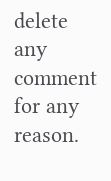delete any comment for any reason.